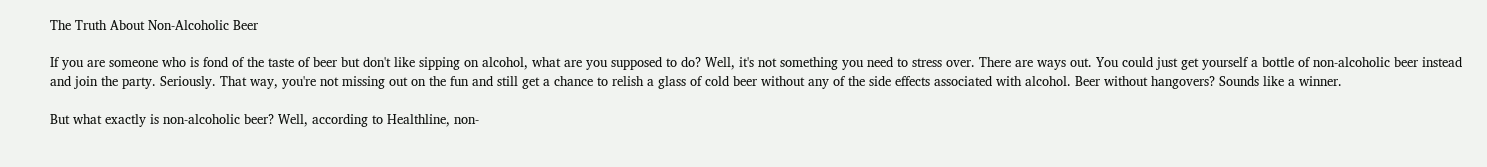The Truth About Non-Alcoholic Beer

If you are someone who is fond of the taste of beer but don't like sipping on alcohol, what are you supposed to do? Well, it's not something you need to stress over. There are ways out. You could just get yourself a bottle of non-alcoholic beer instead and join the party. Seriously. That way, you're not missing out on the fun and still get a chance to relish a glass of cold beer without any of the side effects associated with alcohol. Beer without hangovers? Sounds like a winner.

But what exactly is non-alcoholic beer? Well, according to Healthline, non-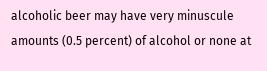alcoholic beer may have very minuscule amounts (0.5 percent) of alcohol or none at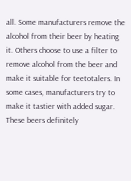all. Some manufacturers remove the alcohol from their beer by heating it. Others choose to use a filter to remove alcohol from the beer and make it suitable for teetotalers. In some cases, manufacturers try to make it tastier with added sugar. These beers definitely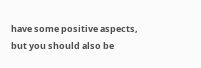have some positive aspects, but you should also be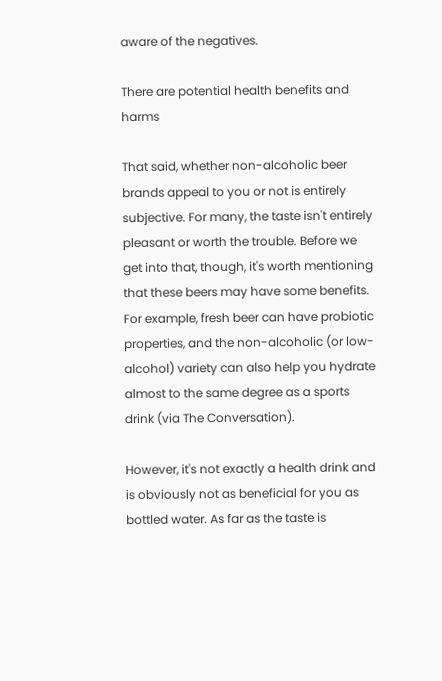aware of the negatives.

There are potential health benefits and harms

That said, whether non-alcoholic beer brands appeal to you or not is entirely subjective. For many, the taste isn't entirely pleasant or worth the trouble. Before we get into that, though, it's worth mentioning that these beers may have some benefits. For example, fresh beer can have probiotic properties, and the non-alcoholic (or low-alcohol) variety can also help you hydrate almost to the same degree as a sports drink (via The Conversation).

However, it's not exactly a health drink and is obviously not as beneficial for you as bottled water. As far as the taste is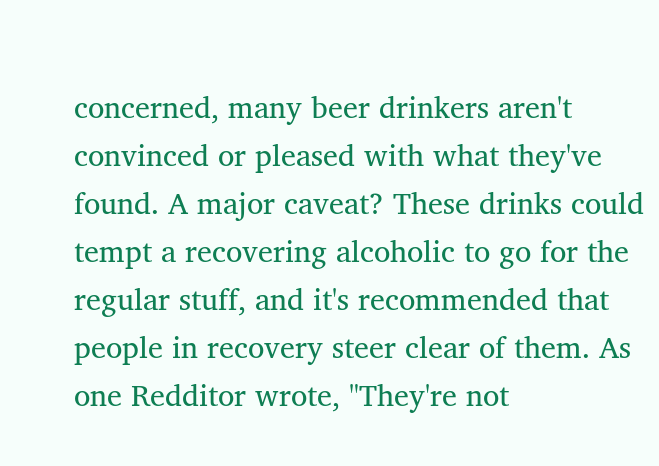concerned, many beer drinkers aren't convinced or pleased with what they've found. A major caveat? These drinks could tempt a recovering alcoholic to go for the regular stuff, and it's recommended that people in recovery steer clear of them. As one Redditor wrote, "They're not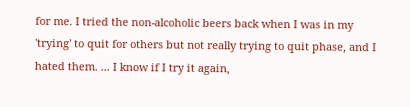for me. I tried the non-alcoholic beers back when I was in my 'trying' to quit for others but not really trying to quit phase, and I hated them. ... I know if I try it again,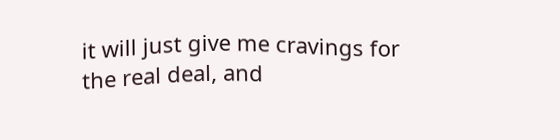it will just give me cravings for the real deal, and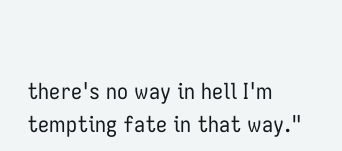there's no way in hell I'm tempting fate in that way."